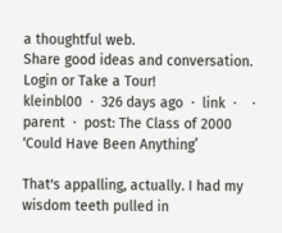a thoughtful web.
Share good ideas and conversation.   Login or Take a Tour!
kleinbl00  ·  326 days ago  ·  link  ·    ·  parent  ·  post: The Class of 2000 ‘Could Have Been Anything’

That's appalling, actually. I had my wisdom teeth pulled in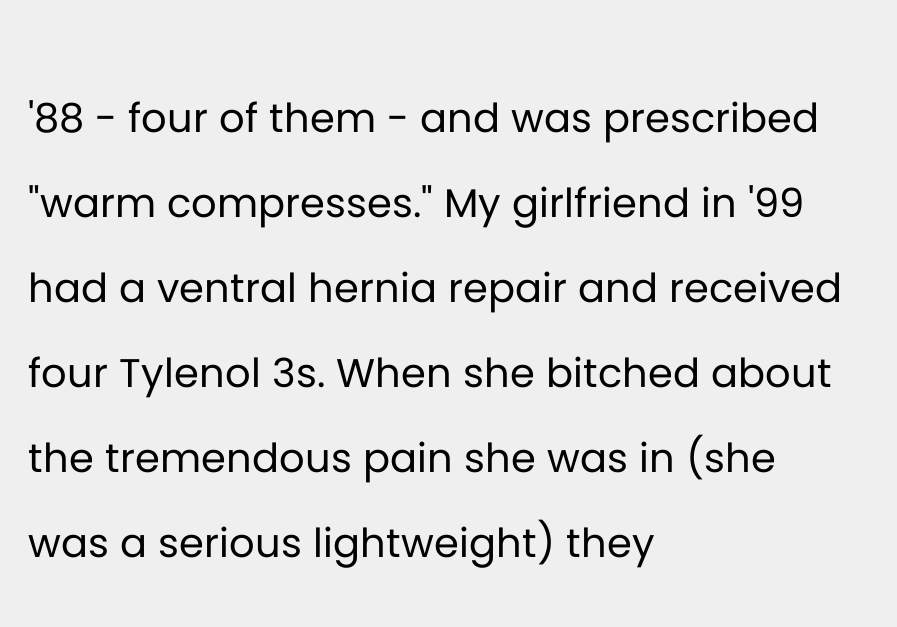'88 - four of them - and was prescribed "warm compresses." My girlfriend in '99 had a ventral hernia repair and received four Tylenol 3s. When she bitched about the tremendous pain she was in (she was a serious lightweight) they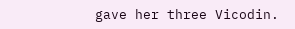gave her three Vicodin.